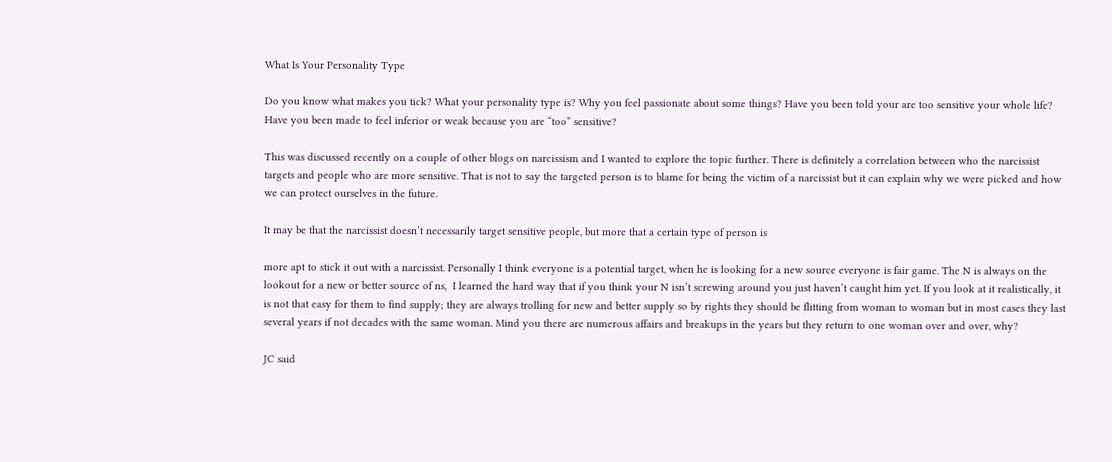What Is Your Personality Type

Do you know what makes you tick? What your personality type is? Why you feel passionate about some things? Have you been told your are too sensitive your whole life? Have you been made to feel inferior or weak because you are “too” sensitive?

This was discussed recently on a couple of other blogs on narcissism and I wanted to explore the topic further. There is definitely a correlation between who the narcissist targets and people who are more sensitive. That is not to say the targeted person is to blame for being the victim of a narcissist but it can explain why we were picked and how we can protect ourselves in the future.

It may be that the narcissist doesn’t necessarily target sensitive people, but more that a certain type of person is

more apt to stick it out with a narcissist. Personally I think everyone is a potential target, when he is looking for a new source everyone is fair game. The N is always on the lookout for a new or better source of ns,  I learned the hard way that if you think your N isn’t screwing around you just haven’t caught him yet. If you look at it realistically, it is not that easy for them to find supply; they are always trolling for new and better supply so by rights they should be flitting from woman to woman but in most cases they last several years if not decades with the same woman. Mind you there are numerous affairs and breakups in the years but they return to one woman over and over, why?

JC said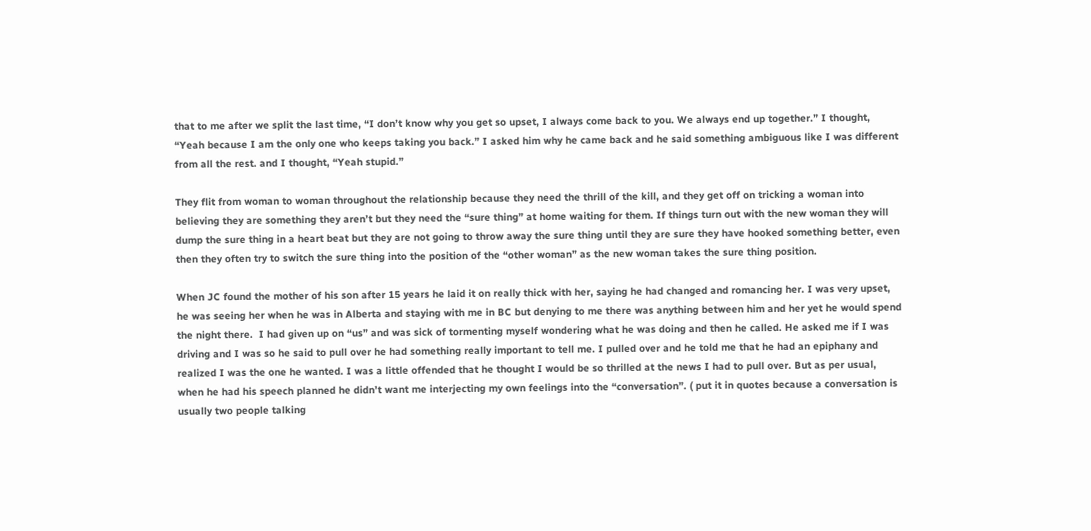that to me after we split the last time, “I don’t know why you get so upset, I always come back to you. We always end up together.” I thought, “Yeah because I am the only one who keeps taking you back.” I asked him why he came back and he said something ambiguous like I was different from all the rest. and I thought, “Yeah stupid.”

They flit from woman to woman throughout the relationship because they need the thrill of the kill, and they get off on tricking a woman into believing they are something they aren’t but they need the “sure thing” at home waiting for them. If things turn out with the new woman they will dump the sure thing in a heart beat but they are not going to throw away the sure thing until they are sure they have hooked something better, even then they often try to switch the sure thing into the position of the “other woman” as the new woman takes the sure thing position.

When JC found the mother of his son after 15 years he laid it on really thick with her, saying he had changed and romancing her. I was very upset, he was seeing her when he was in Alberta and staying with me in BC but denying to me there was anything between him and her yet he would spend the night there.  I had given up on “us” and was sick of tormenting myself wondering what he was doing and then he called. He asked me if I was driving and I was so he said to pull over he had something really important to tell me. I pulled over and he told me that he had an epiphany and realized I was the one he wanted. I was a little offended that he thought I would be so thrilled at the news I had to pull over. But as per usual, when he had his speech planned he didn’t want me interjecting my own feelings into the “conversation”. ( put it in quotes because a conversation is usually two people talking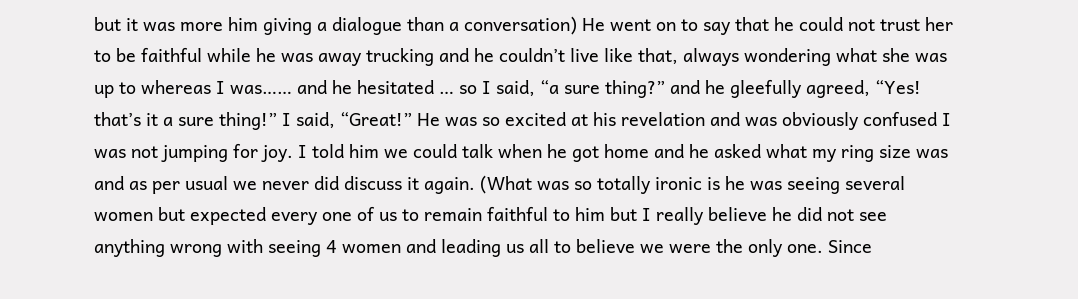but it was more him giving a dialogue than a conversation) He went on to say that he could not trust her to be faithful while he was away trucking and he couldn’t live like that, always wondering what she was up to whereas I was…… and he hesitated … so I said, “a sure thing?” and he gleefully agreed, “Yes! that’s it a sure thing!” I said, “Great!” He was so excited at his revelation and was obviously confused I was not jumping for joy. I told him we could talk when he got home and he asked what my ring size was and as per usual we never did discuss it again. (What was so totally ironic is he was seeing several women but expected every one of us to remain faithful to him but I really believe he did not see anything wrong with seeing 4 women and leading us all to believe we were the only one. Since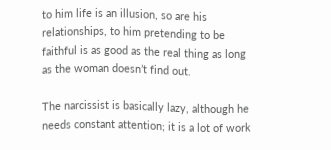to him life is an illusion, so are his relationships, to him pretending to be faithful is as good as the real thing as long as the woman doesn’t find out.

The narcissist is basically lazy, although he needs constant attention; it is a lot of work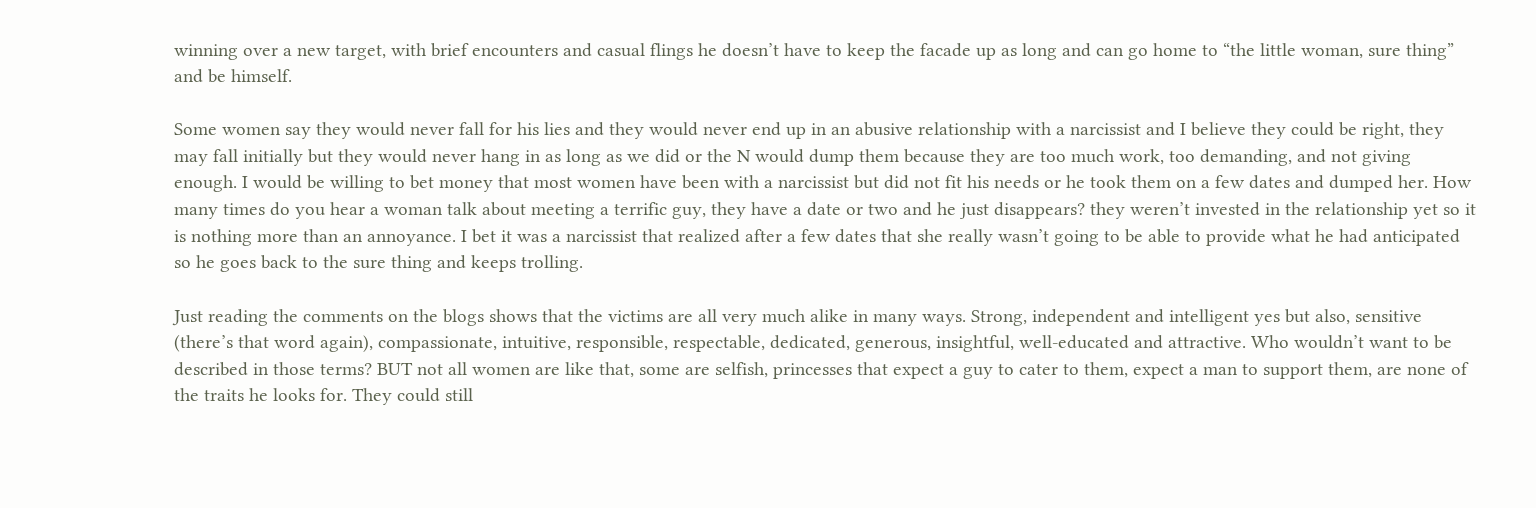winning over a new target, with brief encounters and casual flings he doesn’t have to keep the facade up as long and can go home to “the little woman, sure thing” and be himself.

Some women say they would never fall for his lies and they would never end up in an abusive relationship with a narcissist and I believe they could be right, they may fall initially but they would never hang in as long as we did or the N would dump them because they are too much work, too demanding, and not giving enough. I would be willing to bet money that most women have been with a narcissist but did not fit his needs or he took them on a few dates and dumped her. How many times do you hear a woman talk about meeting a terrific guy, they have a date or two and he just disappears? they weren’t invested in the relationship yet so it is nothing more than an annoyance. I bet it was a narcissist that realized after a few dates that she really wasn’t going to be able to provide what he had anticipated so he goes back to the sure thing and keeps trolling.

Just reading the comments on the blogs shows that the victims are all very much alike in many ways. Strong, independent and intelligent yes but also, sensitive (there’s that word again), compassionate, intuitive, responsible, respectable, dedicated, generous, insightful, well-educated and attractive. Who wouldn’t want to be described in those terms? BUT not all women are like that, some are selfish, princesses that expect a guy to cater to them, expect a man to support them, are none of the traits he looks for. They could still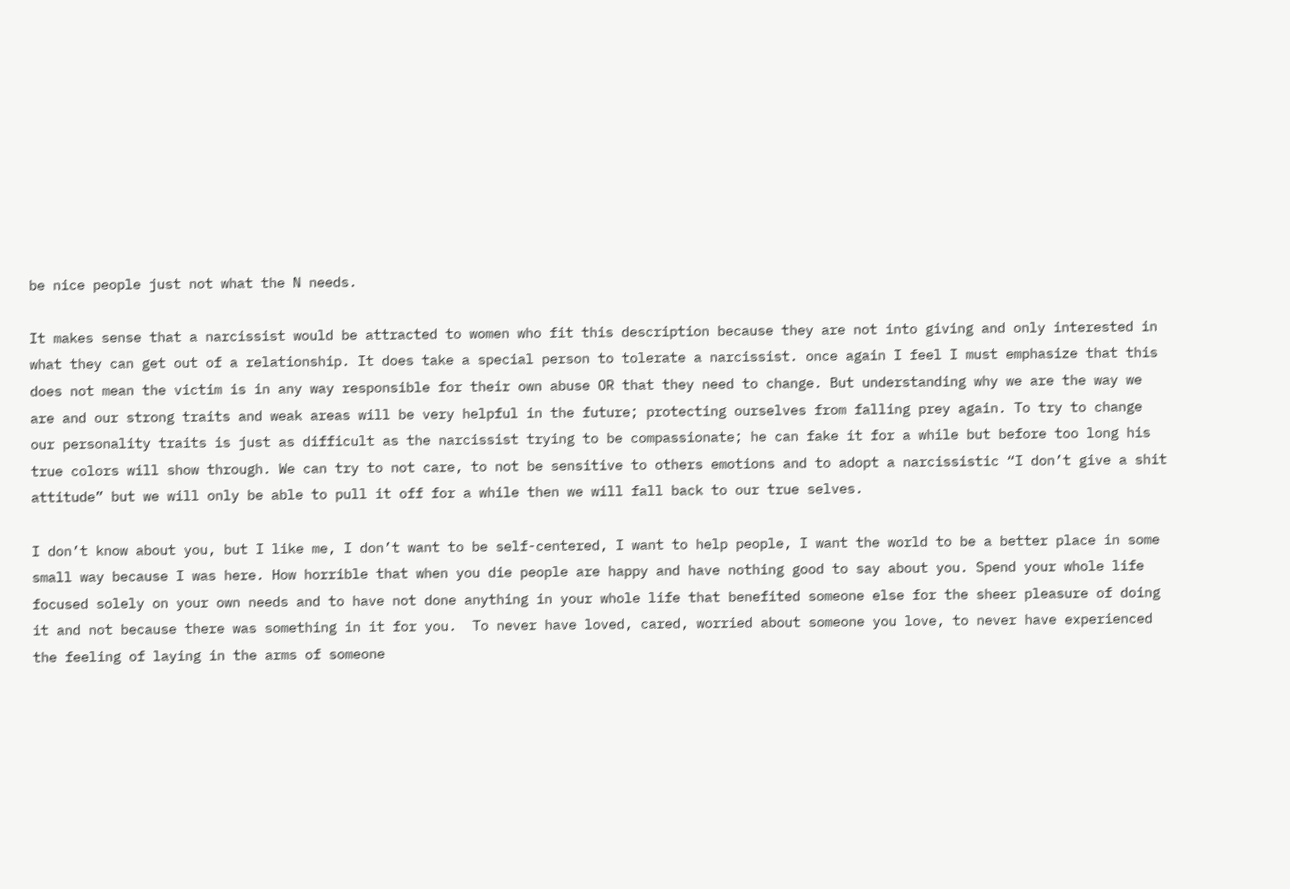be nice people just not what the N needs.

It makes sense that a narcissist would be attracted to women who fit this description because they are not into giving and only interested in what they can get out of a relationship. It does take a special person to tolerate a narcissist. once again I feel I must emphasize that this does not mean the victim is in any way responsible for their own abuse OR that they need to change. But understanding why we are the way we are and our strong traits and weak areas will be very helpful in the future; protecting ourselves from falling prey again. To try to change our personality traits is just as difficult as the narcissist trying to be compassionate; he can fake it for a while but before too long his true colors will show through. We can try to not care, to not be sensitive to others emotions and to adopt a narcissistic “I don’t give a shit attitude” but we will only be able to pull it off for a while then we will fall back to our true selves.

I don’t know about you, but I like me, I don’t want to be self-centered, I want to help people, I want the world to be a better place in some small way because I was here. How horrible that when you die people are happy and have nothing good to say about you. Spend your whole life focused solely on your own needs and to have not done anything in your whole life that benefited someone else for the sheer pleasure of doing it and not because there was something in it for you.  To never have loved, cared, worried about someone you love, to never have experienced the feeling of laying in the arms of someone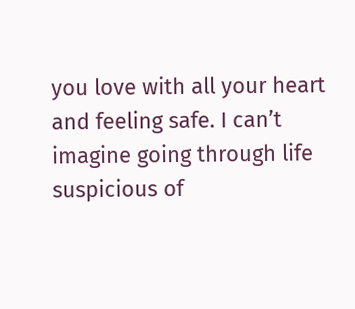you love with all your heart and feeling safe. I can’t imagine going through life suspicious of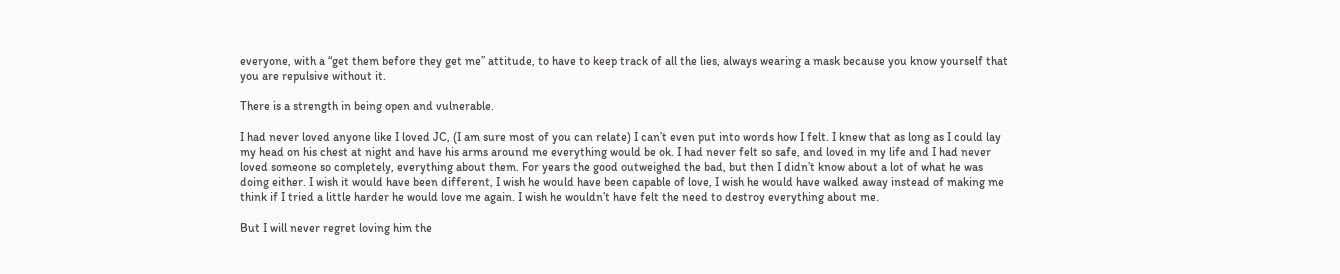everyone, with a “get them before they get me” attitude, to have to keep track of all the lies, always wearing a mask because you know yourself that you are repulsive without it.

There is a strength in being open and vulnerable.

I had never loved anyone like I loved JC, (I am sure most of you can relate) I can’t even put into words how I felt. I knew that as long as I could lay my head on his chest at night and have his arms around me everything would be ok. I had never felt so safe, and loved in my life and I had never loved someone so completely, everything about them. For years the good outweighed the bad, but then I didn’t know about a lot of what he was doing either. I wish it would have been different, I wish he would have been capable of love, I wish he would have walked away instead of making me think if I tried a little harder he would love me again. I wish he wouldn’t have felt the need to destroy everything about me.

But I will never regret loving him the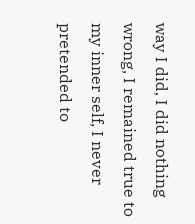way I did, I did nothing wrong, I remained true to my inner self, I never pretended to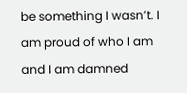be something I wasn’t. I am proud of who I am and I am damned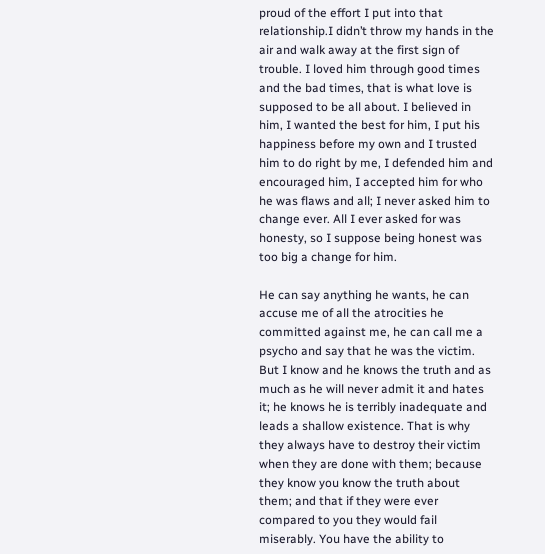proud of the effort I put into that relationship.I didn’t throw my hands in the air and walk away at the first sign of trouble. I loved him through good times and the bad times, that is what love is supposed to be all about. I believed in him, I wanted the best for him, I put his happiness before my own and I trusted him to do right by me, I defended him and encouraged him, I accepted him for who he was flaws and all; I never asked him to change ever. All I ever asked for was honesty, so I suppose being honest was too big a change for him.

He can say anything he wants, he can accuse me of all the atrocities he committed against me, he can call me a psycho and say that he was the victim. But I know and he knows the truth and as much as he will never admit it and hates it; he knows he is terribly inadequate and leads a shallow existence. That is why they always have to destroy their victim when they are done with them; because they know you know the truth about them; and that if they were ever compared to you they would fail miserably. You have the ability to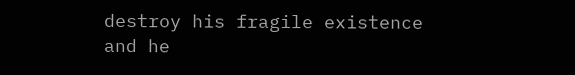destroy his fragile existence and he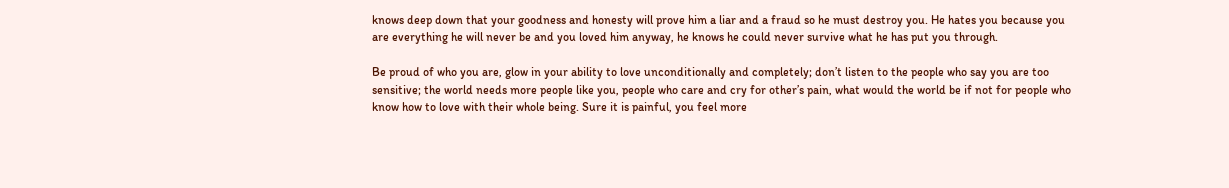knows deep down that your goodness and honesty will prove him a liar and a fraud so he must destroy you. He hates you because you are everything he will never be and you loved him anyway, he knows he could never survive what he has put you through.

Be proud of who you are, glow in your ability to love unconditionally and completely; don’t listen to the people who say you are too sensitive; the world needs more people like you, people who care and cry for other’s pain, what would the world be if not for people who know how to love with their whole being. Sure it is painful, you feel more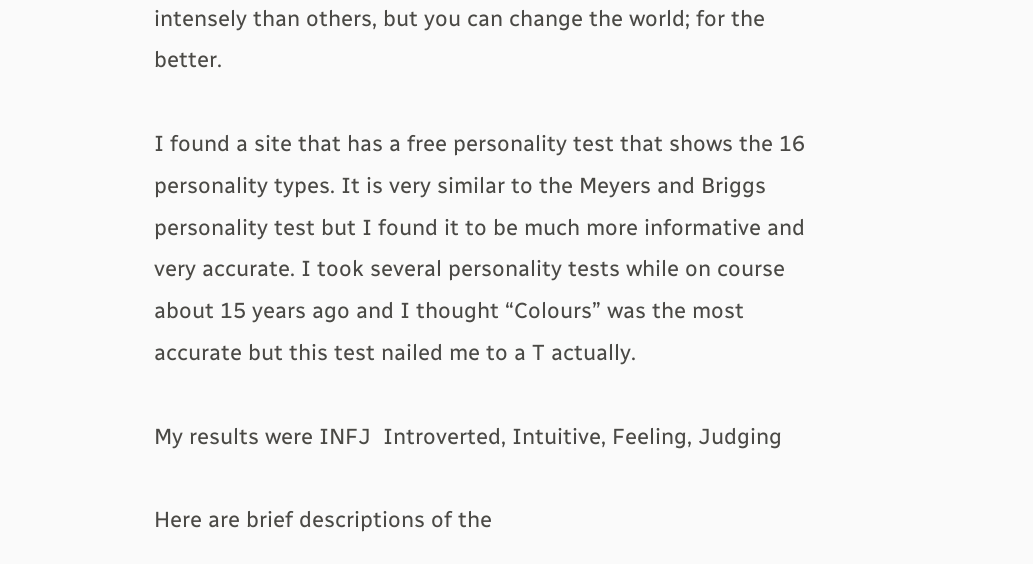intensely than others, but you can change the world; for the better.

I found a site that has a free personality test that shows the 16 personality types. It is very similar to the Meyers and Briggs personality test but I found it to be much more informative and very accurate. I took several personality tests while on course about 15 years ago and I thought “Colours” was the most accurate but this test nailed me to a T actually.

My results were INFJ  Introverted, Intuitive, Feeling, Judging

Here are brief descriptions of the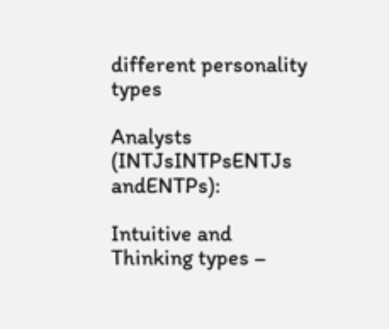different personality types

Analysts (INTJsINTPsENTJs andENTPs):

Intuitive and Thinking types –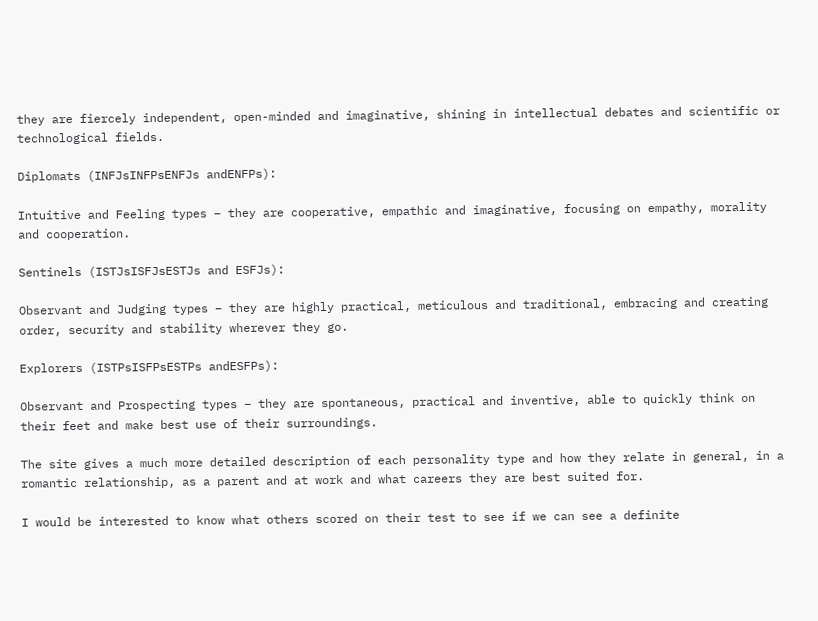they are fiercely independent, open-minded and imaginative, shining in intellectual debates and scientific or technological fields.

Diplomats (INFJsINFPsENFJs andENFPs):

Intuitive and Feeling types – they are cooperative, empathic and imaginative, focusing on empathy, morality and cooperation.

Sentinels (ISTJsISFJsESTJs and ESFJs):

Observant and Judging types – they are highly practical, meticulous and traditional, embracing and creating order, security and stability wherever they go.

Explorers (ISTPsISFPsESTPs andESFPs):

Observant and Prospecting types – they are spontaneous, practical and inventive, able to quickly think on their feet and make best use of their surroundings.

The site gives a much more detailed description of each personality type and how they relate in general, in a romantic relationship, as a parent and at work and what careers they are best suited for.

I would be interested to know what others scored on their test to see if we can see a definite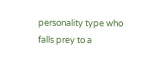personality type who falls prey to a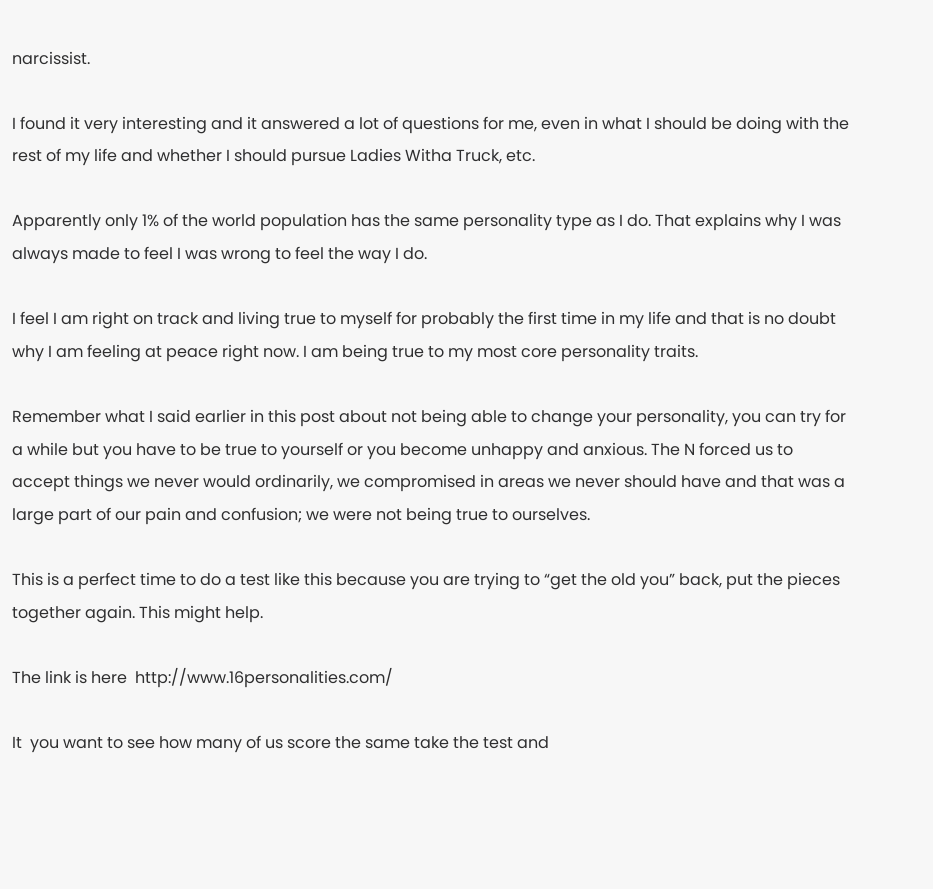narcissist.

I found it very interesting and it answered a lot of questions for me, even in what I should be doing with the rest of my life and whether I should pursue Ladies Witha Truck, etc.

Apparently only 1% of the world population has the same personality type as I do. That explains why I was always made to feel I was wrong to feel the way I do.

I feel I am right on track and living true to myself for probably the first time in my life and that is no doubt why I am feeling at peace right now. I am being true to my most core personality traits.

Remember what I said earlier in this post about not being able to change your personality, you can try for a while but you have to be true to yourself or you become unhappy and anxious. The N forced us to  accept things we never would ordinarily, we compromised in areas we never should have and that was a large part of our pain and confusion; we were not being true to ourselves.

This is a perfect time to do a test like this because you are trying to “get the old you” back, put the pieces together again. This might help.

The link is here  http://www.16personalities.com/

It  you want to see how many of us score the same take the test and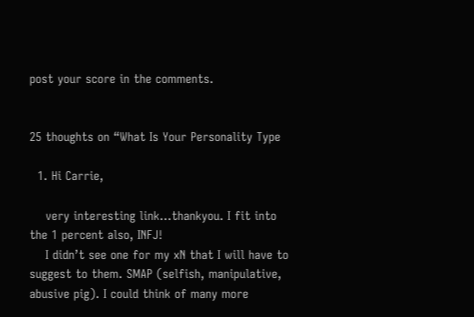post your score in the comments.


25 thoughts on “What Is Your Personality Type

  1. Hi Carrie,

    very interesting link…thankyou. I fit into the 1 percent also, INFJ!
    I didn’t see one for my xN that I will have to suggest to them. SMAP (selfish, manipulative, abusive pig). I could think of many more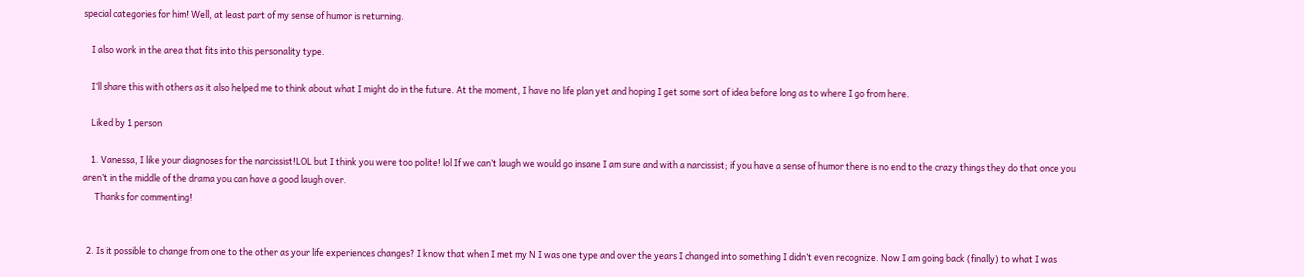special categories for him! Well, at least part of my sense of humor is returning.

    I also work in the area that fits into this personality type.

    I’ll share this with others as it also helped me to think about what I might do in the future. At the moment, I have no life plan yet and hoping I get some sort of idea before long as to where I go from here.

    Liked by 1 person

    1. Vanessa, I like your diagnoses for the narcissist!LOL but I think you were too polite! lol If we can’t laugh we would go insane I am sure and with a narcissist; if you have a sense of humor there is no end to the crazy things they do that once you aren’t in the middle of the drama you can have a good laugh over.
      Thanks for commenting!


  2. Is it possible to change from one to the other as your life experiences changes? I know that when I met my N I was one type and over the years I changed into something I didn’t even recognize. Now I am going back (finally) to what I was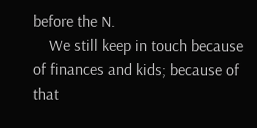before the N.
    We still keep in touch because of finances and kids; because of that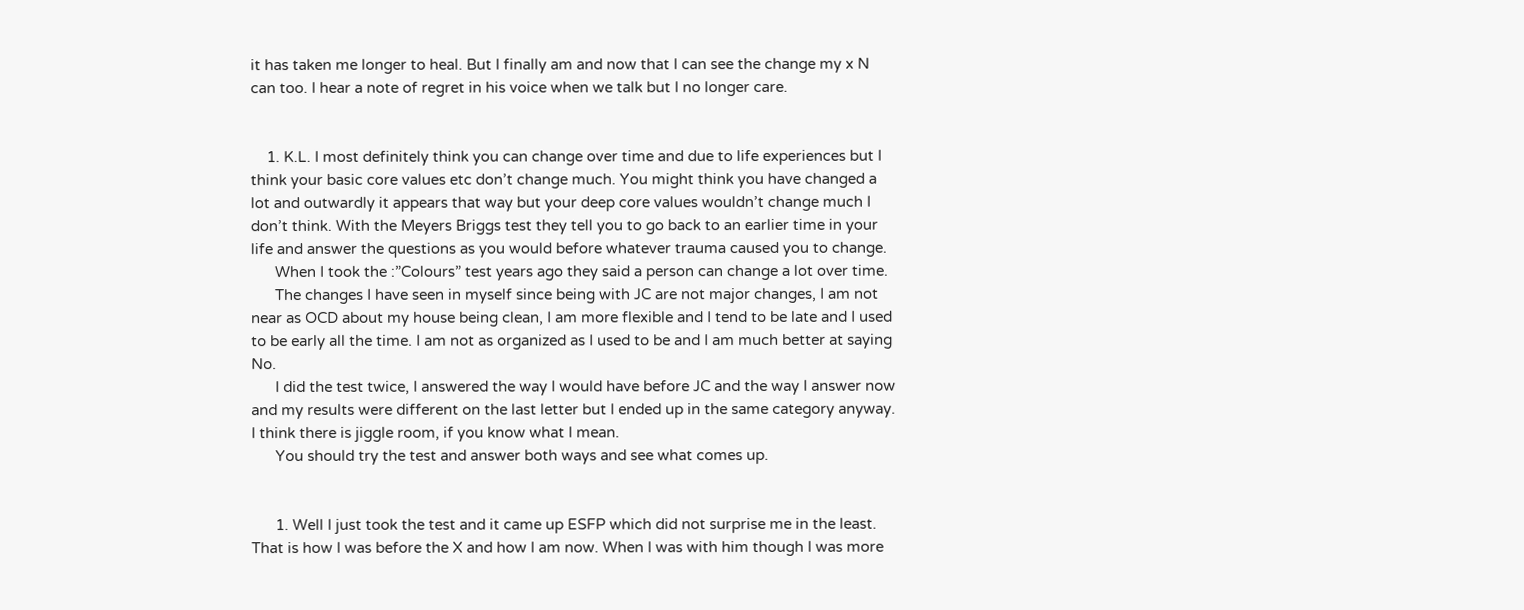it has taken me longer to heal. But I finally am and now that I can see the change my x N can too. I hear a note of regret in his voice when we talk but I no longer care.


    1. K.L. I most definitely think you can change over time and due to life experiences but I think your basic core values etc don’t change much. You might think you have changed a lot and outwardly it appears that way but your deep core values wouldn’t change much I don’t think. With the Meyers Briggs test they tell you to go back to an earlier time in your life and answer the questions as you would before whatever trauma caused you to change.
      When I took the :”Colours” test years ago they said a person can change a lot over time.
      The changes I have seen in myself since being with JC are not major changes, I am not near as OCD about my house being clean, I am more flexible and I tend to be late and I used to be early all the time. I am not as organized as I used to be and I am much better at saying No.
      I did the test twice, I answered the way I would have before JC and the way I answer now and my results were different on the last letter but I ended up in the same category anyway. I think there is jiggle room, if you know what I mean.
      You should try the test and answer both ways and see what comes up.


      1. Well I just took the test and it came up ESFP which did not surprise me in the least. That is how I was before the X and how I am now. When I was with him though I was more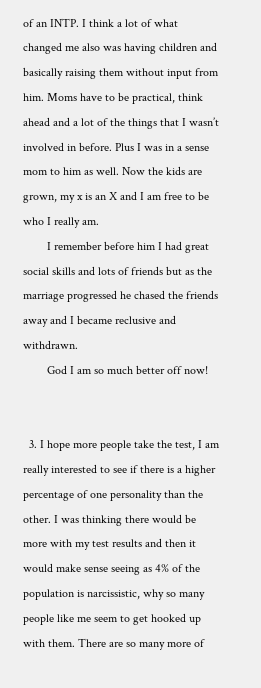of an INTP. I think a lot of what changed me also was having children and basically raising them without input from him. Moms have to be practical, think ahead and a lot of the things that I wasn’t involved in before. Plus I was in a sense mom to him as well. Now the kids are grown, my x is an X and I am free to be who I really am.
        I remember before him I had great social skills and lots of friends but as the marriage progressed he chased the friends away and I became reclusive and withdrawn.
        God I am so much better off now!


  3. I hope more people take the test, I am really interested to see if there is a higher percentage of one personality than the other. I was thinking there would be more with my test results and then it would make sense seeing as 4% of the population is narcissistic, why so many people like me seem to get hooked up with them. There are so many more of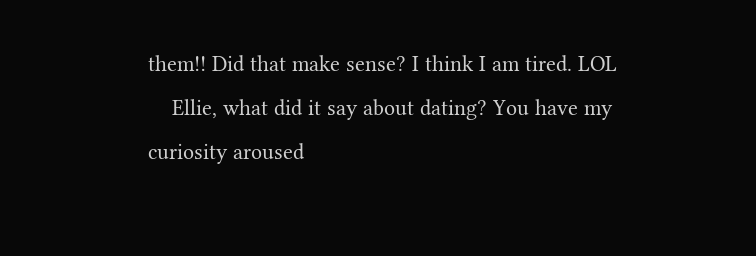them!! Did that make sense? I think I am tired. LOL
    Ellie, what did it say about dating? You have my curiosity aroused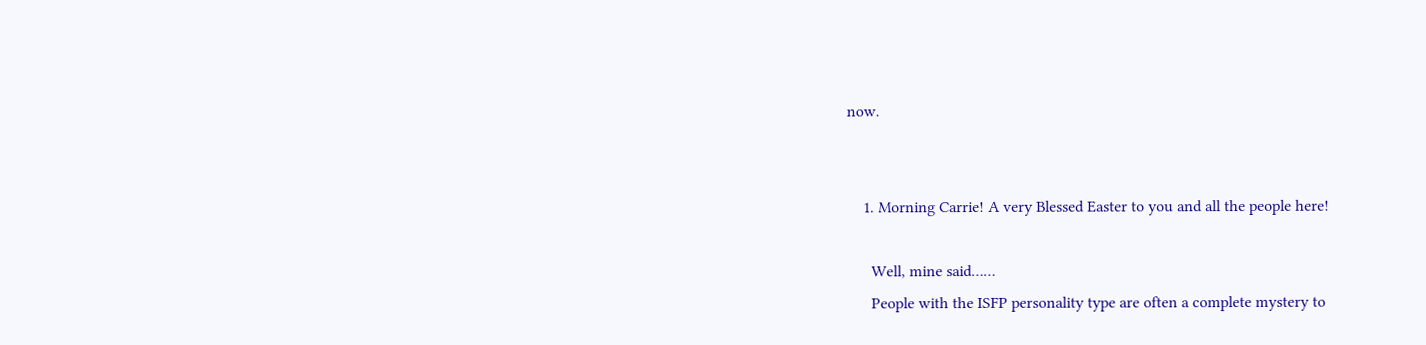now.


    1. Morning Carrie! A very Blessed Easter to you and all the people here!

      Well, mine said……
      People with the ISFP personality type are often a complete mystery to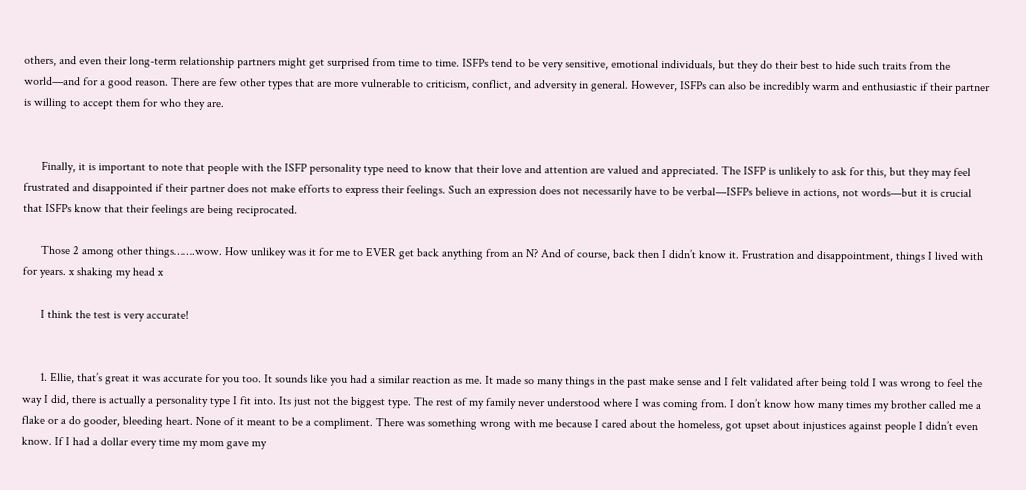others, and even their long-term relationship partners might get surprised from time to time. ISFPs tend to be very sensitive, emotional individuals, but they do their best to hide such traits from the world—and for a good reason. There are few other types that are more vulnerable to criticism, conflict, and adversity in general. However, ISFPs can also be incredibly warm and enthusiastic if their partner is willing to accept them for who they are.


      Finally, it is important to note that people with the ISFP personality type need to know that their love and attention are valued and appreciated. The ISFP is unlikely to ask for this, but they may feel frustrated and disappointed if their partner does not make efforts to express their feelings. Such an expression does not necessarily have to be verbal—ISFPs believe in actions, not words—but it is crucial that ISFPs know that their feelings are being reciprocated.

      Those 2 among other things…….wow. How unlikey was it for me to EVER get back anything from an N? And of course, back then I didn’t know it. Frustration and disappointment, things I lived with for years. x shaking my head x

      I think the test is very accurate!


      1. Ellie, that’s great it was accurate for you too. It sounds like you had a similar reaction as me. It made so many things in the past make sense and I felt validated after being told I was wrong to feel the way I did, there is actually a personality type I fit into. Its just not the biggest type. The rest of my family never understood where I was coming from. I don’t know how many times my brother called me a flake or a do gooder, bleeding heart. None of it meant to be a compliment. There was something wrong with me because I cared about the homeless, got upset about injustices against people I didn’t even know. If I had a dollar every time my mom gave my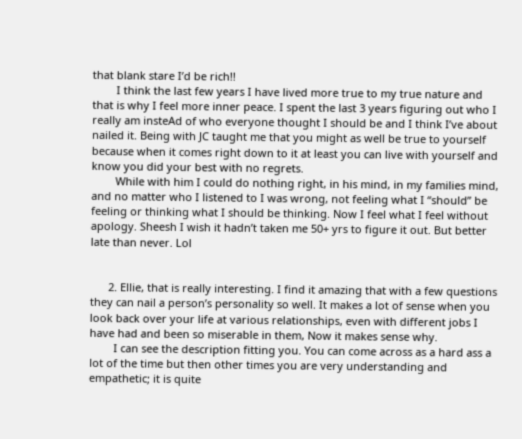that blank stare I’d be rich!!
        I think the last few years I have lived more true to my true nature and that is why I feel more inner peace. I spent the last 3 years figuring out who I really am insteAd of who everyone thought I should be and I think I’ve about nailed it. Being with JC taught me that you might as well be true to yourself because when it comes right down to it at least you can live with yourself and know you did your best with no regrets.
        While with him I could do nothing right, in his mind, in my families mind, and no matter who I listened to I was wrong, not feeling what I “should” be feeling or thinking what I should be thinking. Now I feel what I feel without apology. Sheesh I wish it hadn’t taken me 50+ yrs to figure it out. But better late than never. Lol


      2. Ellie, that is really interesting. I find it amazing that with a few questions they can nail a person’s personality so well. It makes a lot of sense when you look back over your life at various relationships, even with different jobs I have had and been so miserable in them, Now it makes sense why.
        I can see the description fitting you. You can come across as a hard ass a lot of the time but then other times you are very understanding and empathetic; it is quite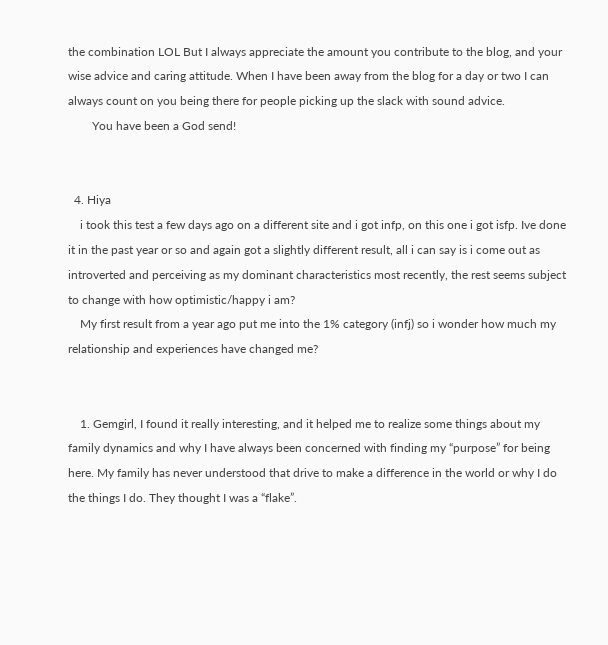the combination LOL But I always appreciate the amount you contribute to the blog, and your wise advice and caring attitude. When I have been away from the blog for a day or two I can always count on you being there for people picking up the slack with sound advice.
        You have been a God send!


  4. Hiya
    i took this test a few days ago on a different site and i got infp, on this one i got isfp. Ive done it in the past year or so and again got a slightly different result, all i can say is i come out as introverted and perceiving as my dominant characteristics most recently, the rest seems subject to change with how optimistic/happy i am?
    My first result from a year ago put me into the 1% category (infj) so i wonder how much my relationship and experiences have changed me?


    1. Gemgirl, I found it really interesting, and it helped me to realize some things about my family dynamics and why I have always been concerned with finding my “purpose” for being here. My family has never understood that drive to make a difference in the world or why I do the things I do. They thought I was a “flake”.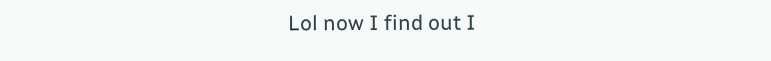Lol now I find out I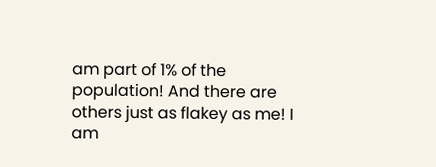am part of 1% of the population! And there are others just as flakey as me! I am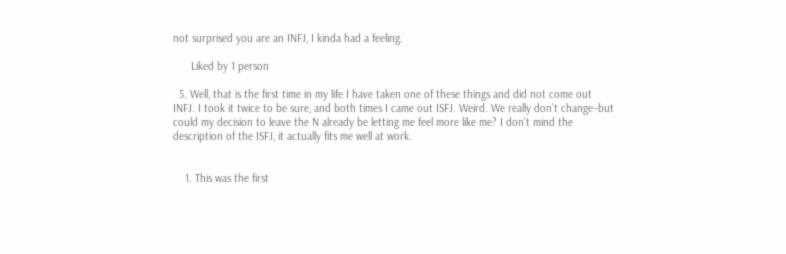not surprised you are an INFJ, I kinda had a feeling.

      Liked by 1 person

  5. Well, that is the first time in my life I have taken one of these things and did not come out INFJ. I took it twice to be sure, and both times I came out ISFJ. Weird. We really don’t change–but could my decision to leave the N already be letting me feel more like me? I don’t mind the description of the ISFJ, it actually fits me well at work.


    1. This was the first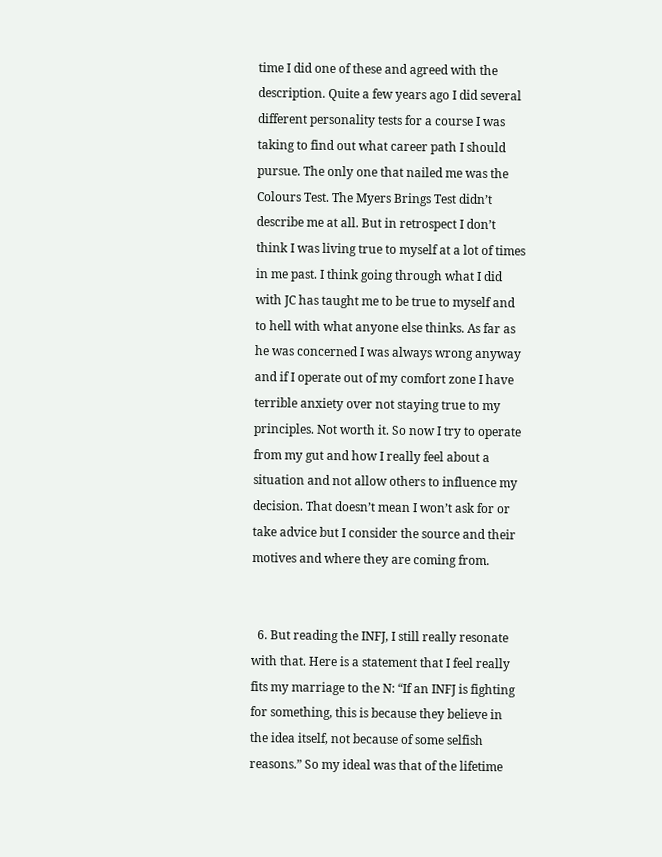time I did one of these and agreed with the description. Quite a few years ago I did several different personality tests for a course I was taking to find out what career path I should pursue. The only one that nailed me was the Colours Test. The Myers Brings Test didn’t describe me at all. But in retrospect I don’t think I was living true to myself at a lot of times in me past. I think going through what I did with JC has taught me to be true to myself and to hell with what anyone else thinks. As far as he was concerned I was always wrong anyway and if I operate out of my comfort zone I have terrible anxiety over not staying true to my principles. Not worth it. So now I try to operate from my gut and how I really feel about a situation and not allow others to influence my decision. That doesn’t mean I won’t ask for or take advice but I consider the source and their motives and where they are coming from.


  6. But reading the INFJ, I still really resonate with that. Here is a statement that I feel really fits my marriage to the N: “If an INFJ is fighting for something, this is because they believe in the idea itself, not because of some selfish reasons.” So my ideal was that of the lifetime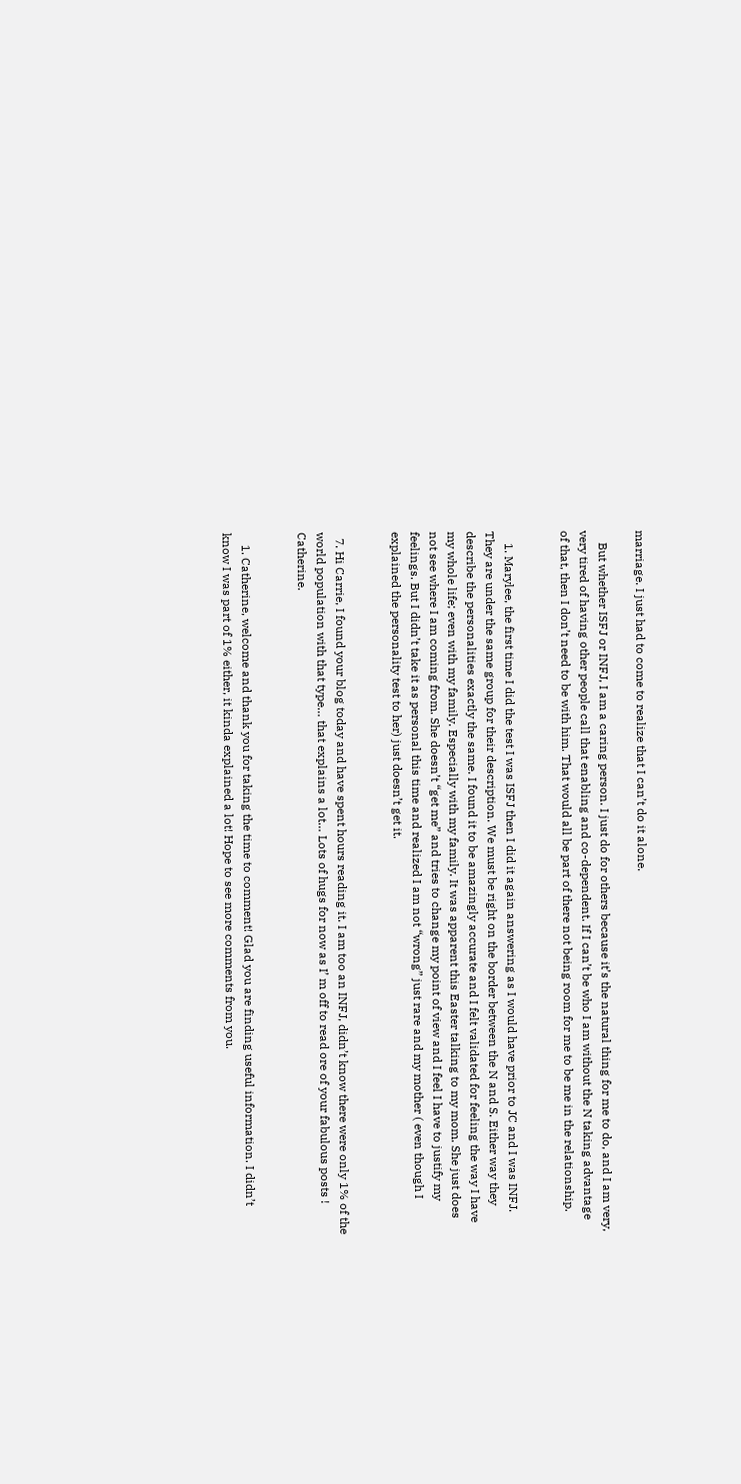marriage. I just had to come to realize that I can’t do it alone.

    But whether ISFJ or INFJ, I am a caring person. I just do for others because it’s the natural thing for me to do, and I am very, very tired of having other people call that enabling and co-dependent. If I can’t be who I am without the N taking advantage of that, then I don’t need to be with him. That would all be part of there not being room for me to be me in the relationship.


    1. Marylee, the first time I did the test I was ISFJ then I did it again answering as I would have prior to JC and I was INFJ. They are under the same group for their description. We must be right on the border between the N and S. Either way they describe the personalities exactly the same. I found it to be amazingly accurate and I felt validated for feeling the way I have my whole life; even with my family. Especially with my family. It was apparent this Easter talking to my mom. She just does not see where I am coming from. She doesn’t “get me” and tries to change my point of view and I feel I have to justify my feelings. But I didn’t take it as personal this time and realized I am not “wrong” just rare and my mother ( even though I explained the personality test to her) just doesn’t get it.


  7. Hi Carrie, I found your blog today and have spent hours reading it. I am too an INFJ, didn’t know there were only 1% of the world population with that type… that explains a lot… Lots of hugs for now as I’ m off to read ore of your fabulous posts ! Catherine.


    1. Catherine, welcome and thank you for taking the time to comment! Glad you are finding useful information. I didn’t know I was part of 1% either, it kinda explained a lot! Hope to see more comments from you.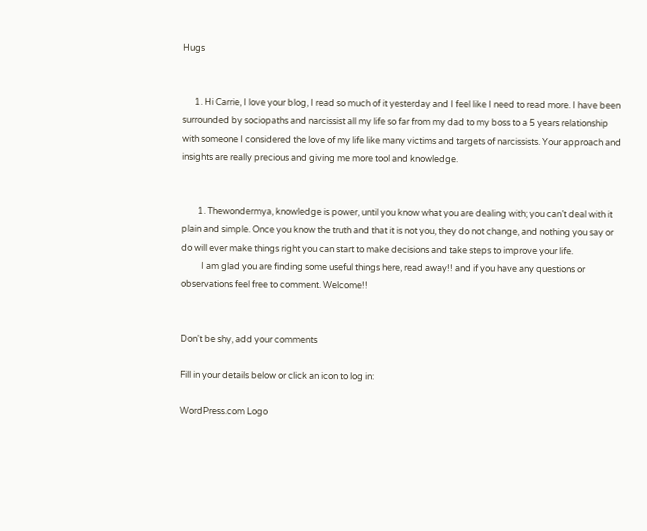Hugs


      1. Hi Carrie, I love your blog, I read so much of it yesterday and I feel like I need to read more. I have been surrounded by sociopaths and narcissist all my life so far from my dad to my boss to a 5 years relationship with someone I considered the love of my life like many victims and targets of narcissists. Your approach and insights are really precious and giving me more tool and knowledge.


        1. Thewondermya, knowledge is power, until you know what you are dealing with; you can’t deal with it plain and simple. Once you know the truth and that it is not you, they do not change, and nothing you say or do will ever make things right you can start to make decisions and take steps to improve your life.
          I am glad you are finding some useful things here, read away!! and if you have any questions or observations feel free to comment. Welcome!!


Don't be shy, add your comments

Fill in your details below or click an icon to log in:

WordPress.com Logo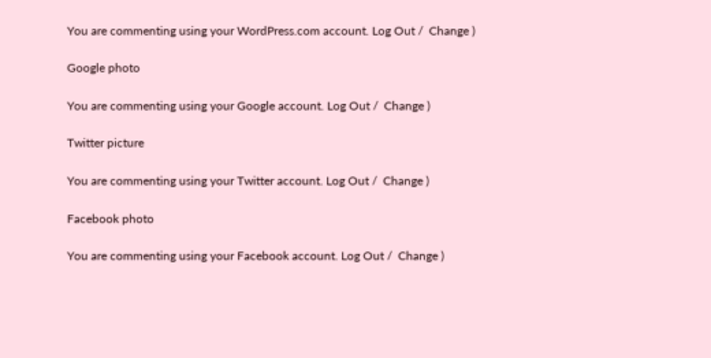You are commenting using your WordPress.com account. Log Out /  Change )

Google photo

You are commenting using your Google account. Log Out /  Change )

Twitter picture

You are commenting using your Twitter account. Log Out /  Change )

Facebook photo

You are commenting using your Facebook account. Log Out /  Change )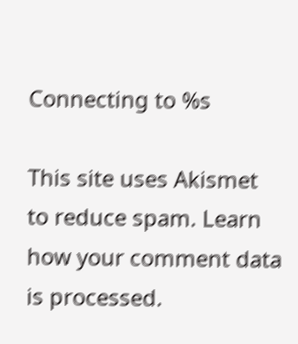Connecting to %s

This site uses Akismet to reduce spam. Learn how your comment data is processed.